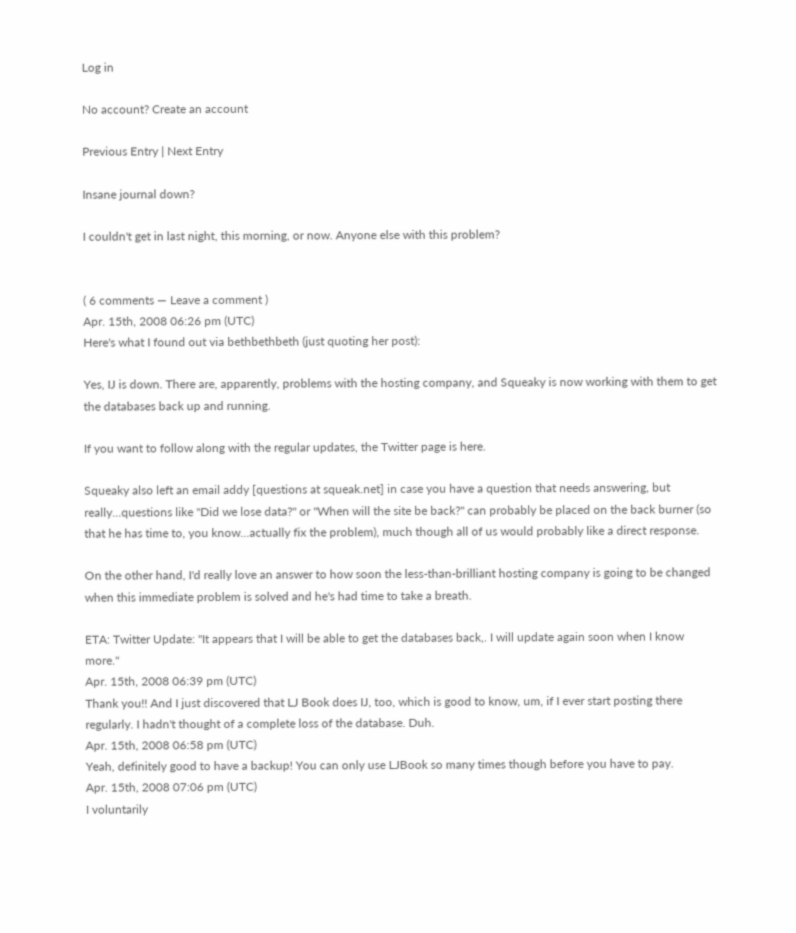Log in

No account? Create an account

Previous Entry | Next Entry

Insane journal down?

I couldn't get in last night, this morning, or now. Anyone else with this problem?


( 6 comments — Leave a comment )
Apr. 15th, 2008 06:26 pm (UTC)
Here's what I found out via bethbethbeth (just quoting her post):

Yes, IJ is down. There are, apparently, problems with the hosting company, and Squeaky is now working with them to get the databases back up and running.

If you want to follow along with the regular updates, the Twitter page is here.

Squeaky also left an email addy [questions at squeak.net] in case you have a question that needs answering, but really...questions like "Did we lose data?" or "When will the site be back?" can probably be placed on the back burner (so that he has time to, you know...actually fix the problem), much though all of us would probably like a direct response.

On the other hand, I'd really love an answer to how soon the less-than-brilliant hosting company is going to be changed when this immediate problem is solved and he's had time to take a breath.

ETA: Twitter Update: "It appears that I will be able to get the databases back,. I will update again soon when I know more."
Apr. 15th, 2008 06:39 pm (UTC)
Thank you!! And I just discovered that LJ Book does IJ, too, which is good to know, um, if I ever start posting there regularly. I hadn't thought of a complete loss of the database. Duh.
Apr. 15th, 2008 06:58 pm (UTC)
Yeah, definitely good to have a backup! You can only use LJBook so many times though before you have to pay.
Apr. 15th, 2008 07:06 pm (UTC)
I voluntarily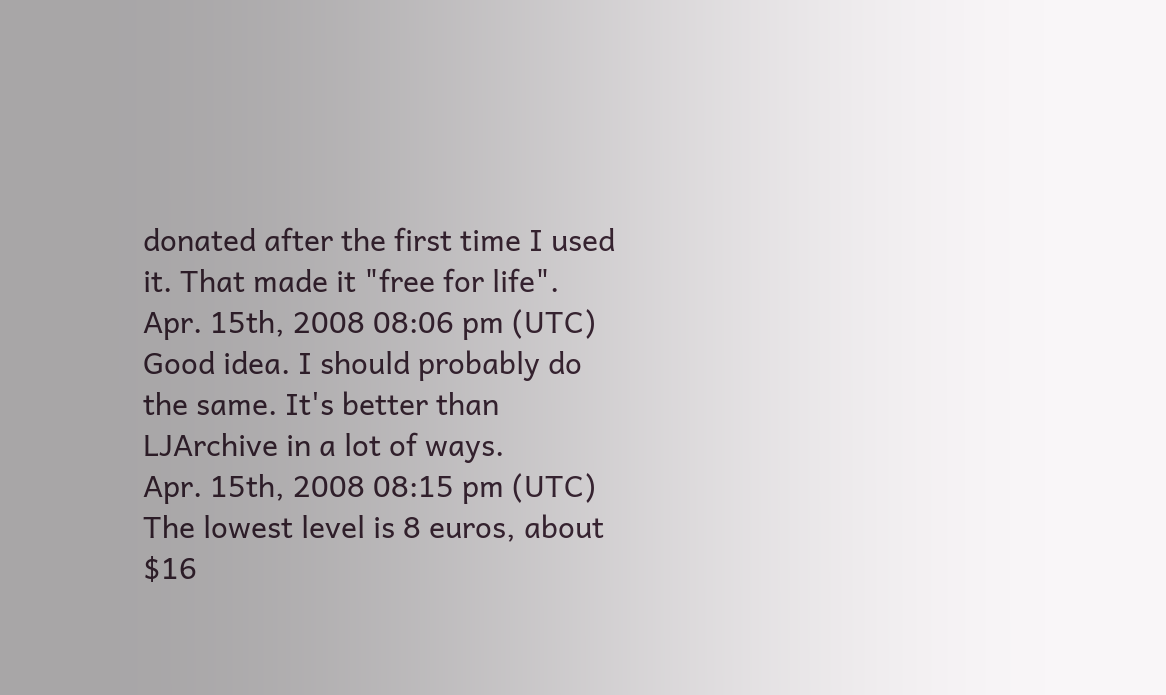donated after the first time I used it. That made it "free for life".
Apr. 15th, 2008 08:06 pm (UTC)
Good idea. I should probably do the same. It's better than LJArchive in a lot of ways.
Apr. 15th, 2008 08:15 pm (UTC)
The lowest level is 8 euros, about $16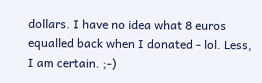dollars. I have no idea what 8 euros equalled back when I donated - lol. Less, I am certain. ;-)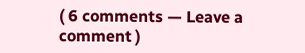( 6 comments — Leave a comment )